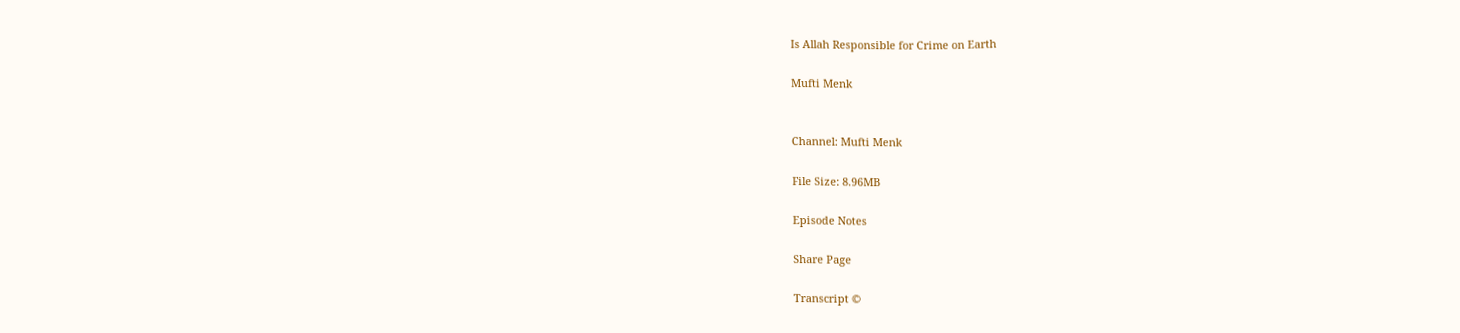Is Allah Responsible for Crime on Earth

Mufti Menk


Channel: Mufti Menk

File Size: 8.96MB

Episode Notes

Share Page

Transcript ©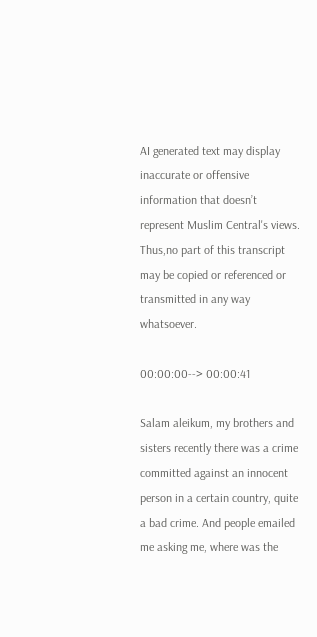AI generated text may display inaccurate or offensive information that doesn’t represent Muslim Central's views. Thus,no part of this transcript may be copied or referenced or transmitted in any way whatsoever.

00:00:00--> 00:00:41

Salam aleikum, my brothers and sisters recently there was a crime committed against an innocent person in a certain country, quite a bad crime. And people emailed me asking me, where was the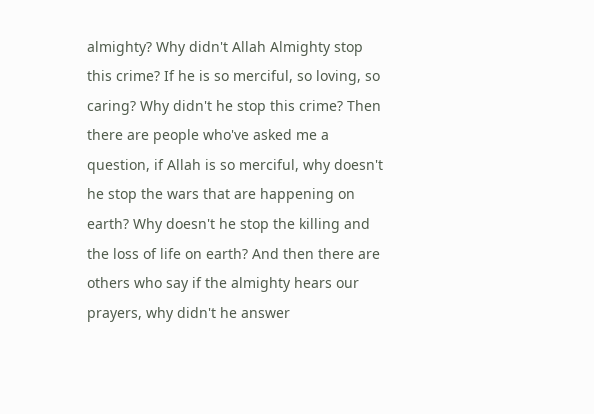almighty? Why didn't Allah Almighty stop this crime? If he is so merciful, so loving, so caring? Why didn't he stop this crime? Then there are people who've asked me a question, if Allah is so merciful, why doesn't he stop the wars that are happening on earth? Why doesn't he stop the killing and the loss of life on earth? And then there are others who say if the almighty hears our prayers, why didn't he answer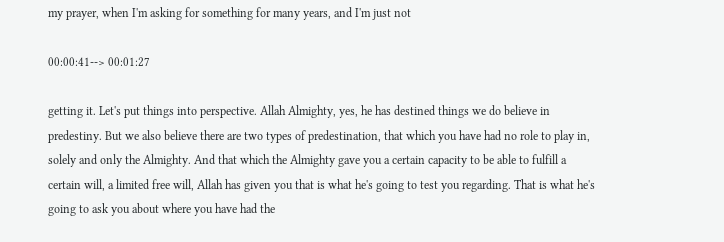my prayer, when I'm asking for something for many years, and I'm just not

00:00:41--> 00:01:27

getting it. Let's put things into perspective. Allah Almighty, yes, he has destined things we do believe in predestiny. But we also believe there are two types of predestination, that which you have had no role to play in, solely and only the Almighty. And that which the Almighty gave you a certain capacity to be able to fulfill a certain will, a limited free will, Allah has given you that is what he's going to test you regarding. That is what he's going to ask you about where you have had the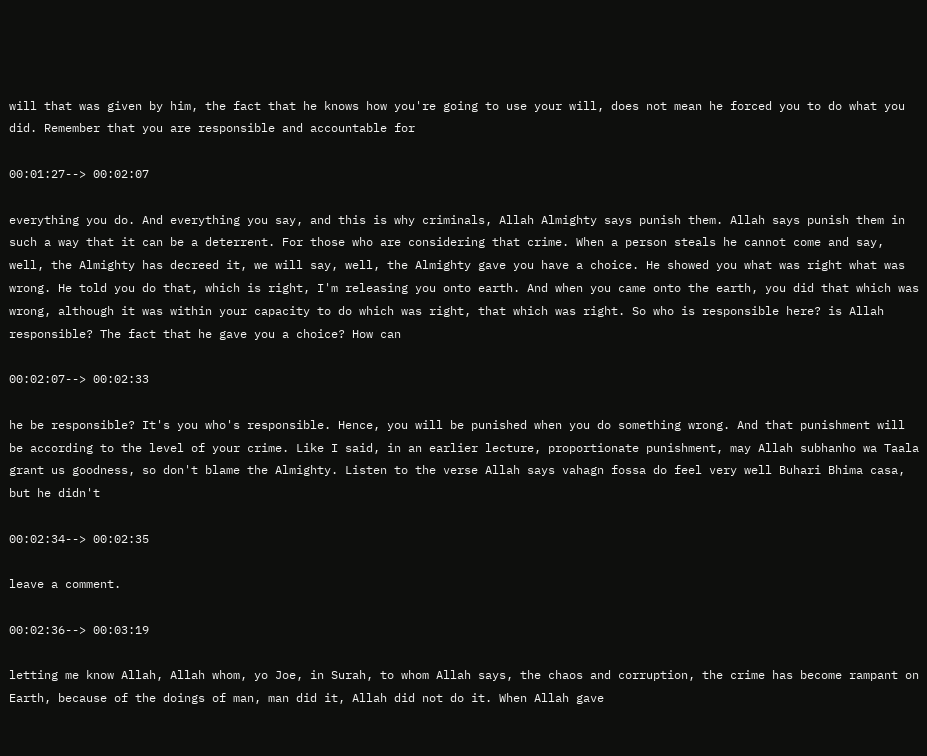will that was given by him, the fact that he knows how you're going to use your will, does not mean he forced you to do what you did. Remember that you are responsible and accountable for

00:01:27--> 00:02:07

everything you do. And everything you say, and this is why criminals, Allah Almighty says punish them. Allah says punish them in such a way that it can be a deterrent. For those who are considering that crime. When a person steals he cannot come and say, well, the Almighty has decreed it, we will say, well, the Almighty gave you have a choice. He showed you what was right what was wrong. He told you do that, which is right, I'm releasing you onto earth. And when you came onto the earth, you did that which was wrong, although it was within your capacity to do which was right, that which was right. So who is responsible here? is Allah responsible? The fact that he gave you a choice? How can

00:02:07--> 00:02:33

he be responsible? It's you who's responsible. Hence, you will be punished when you do something wrong. And that punishment will be according to the level of your crime. Like I said, in an earlier lecture, proportionate punishment, may Allah subhanho wa Taala grant us goodness, so don't blame the Almighty. Listen to the verse Allah says vahagn fossa do feel very well Buhari Bhima casa, but he didn't

00:02:34--> 00:02:35

leave a comment.

00:02:36--> 00:03:19

letting me know Allah, Allah whom, yo Joe, in Surah, to whom Allah says, the chaos and corruption, the crime has become rampant on Earth, because of the doings of man, man did it, Allah did not do it. When Allah gave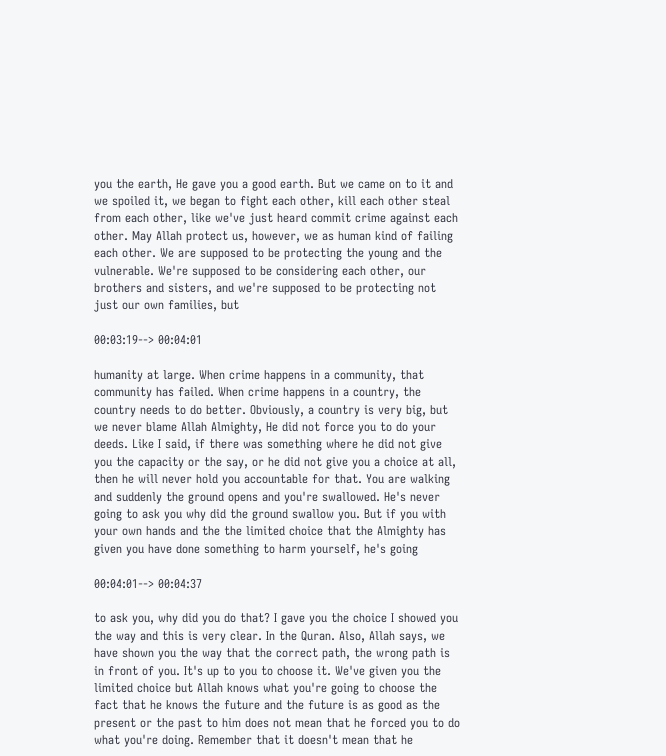you the earth, He gave you a good earth. But we came on to it and we spoiled it, we began to fight each other, kill each other steal from each other, like we've just heard commit crime against each other. May Allah protect us, however, we as human kind of failing each other. We are supposed to be protecting the young and the vulnerable. We're supposed to be considering each other, our brothers and sisters, and we're supposed to be protecting not just our own families, but

00:03:19--> 00:04:01

humanity at large. When crime happens in a community, that community has failed. When crime happens in a country, the country needs to do better. Obviously, a country is very big, but we never blame Allah Almighty, He did not force you to do your deeds. Like I said, if there was something where he did not give you the capacity or the say, or he did not give you a choice at all, then he will never hold you accountable for that. You are walking and suddenly the ground opens and you're swallowed. He's never going to ask you why did the ground swallow you. But if you with your own hands and the the limited choice that the Almighty has given you have done something to harm yourself, he's going

00:04:01--> 00:04:37

to ask you, why did you do that? I gave you the choice I showed you the way and this is very clear. In the Quran. Also, Allah says, we have shown you the way that the correct path, the wrong path is in front of you. It's up to you to choose it. We've given you the limited choice but Allah knows what you're going to choose the fact that he knows the future and the future is as good as the present or the past to him does not mean that he forced you to do what you're doing. Remember that it doesn't mean that he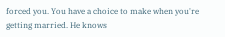forced you. You have a choice to make when you're getting married. He knows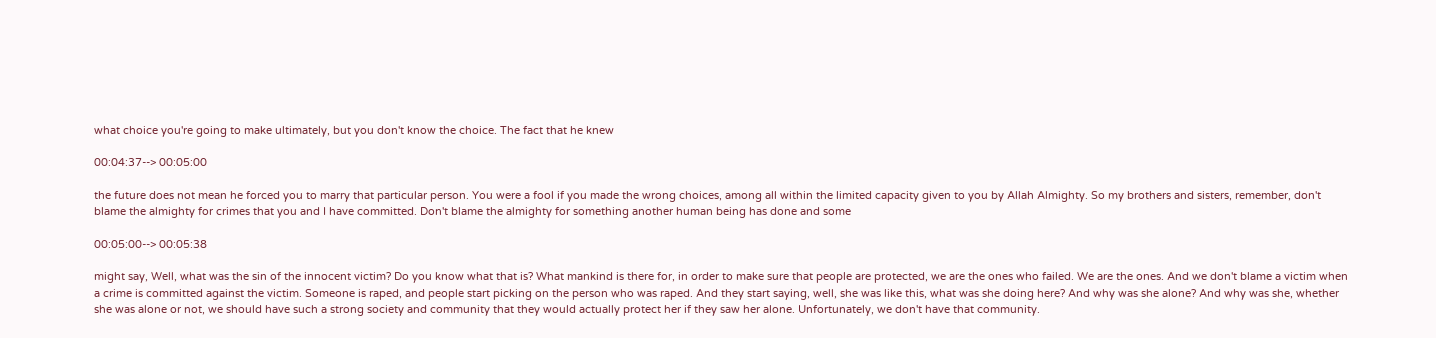what choice you're going to make ultimately, but you don't know the choice. The fact that he knew

00:04:37--> 00:05:00

the future does not mean he forced you to marry that particular person. You were a fool if you made the wrong choices, among all within the limited capacity given to you by Allah Almighty. So my brothers and sisters, remember, don't blame the almighty for crimes that you and I have committed. Don't blame the almighty for something another human being has done and some

00:05:00--> 00:05:38

might say, Well, what was the sin of the innocent victim? Do you know what that is? What mankind is there for, in order to make sure that people are protected, we are the ones who failed. We are the ones. And we don't blame a victim when a crime is committed against the victim. Someone is raped, and people start picking on the person who was raped. And they start saying, well, she was like this, what was she doing here? And why was she alone? And why was she, whether she was alone or not, we should have such a strong society and community that they would actually protect her if they saw her alone. Unfortunately, we don't have that community.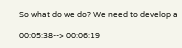So what do we do? We need to develop a

00:05:38--> 00:06:19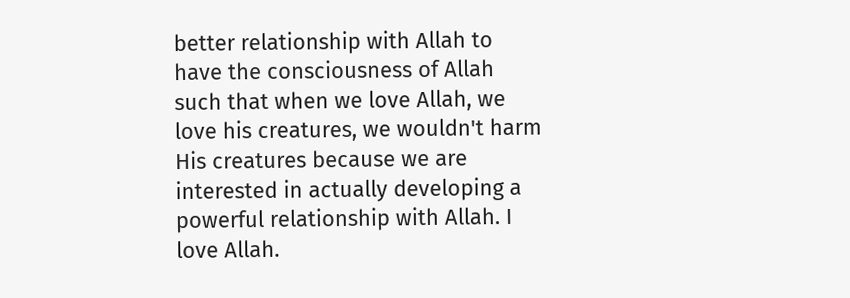better relationship with Allah to have the consciousness of Allah such that when we love Allah, we love his creatures, we wouldn't harm His creatures because we are interested in actually developing a powerful relationship with Allah. I love Allah.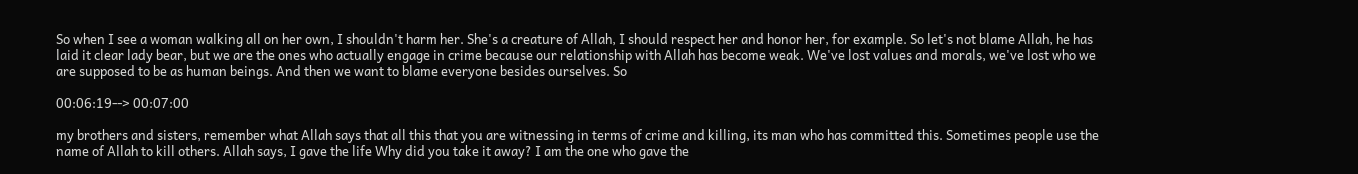So when I see a woman walking all on her own, I shouldn't harm her. She's a creature of Allah, I should respect her and honor her, for example. So let's not blame Allah, he has laid it clear lady bear, but we are the ones who actually engage in crime because our relationship with Allah has become weak. We've lost values and morals, we've lost who we are supposed to be as human beings. And then we want to blame everyone besides ourselves. So

00:06:19--> 00:07:00

my brothers and sisters, remember what Allah says that all this that you are witnessing in terms of crime and killing, its man who has committed this. Sometimes people use the name of Allah to kill others. Allah says, I gave the life Why did you take it away? I am the one who gave the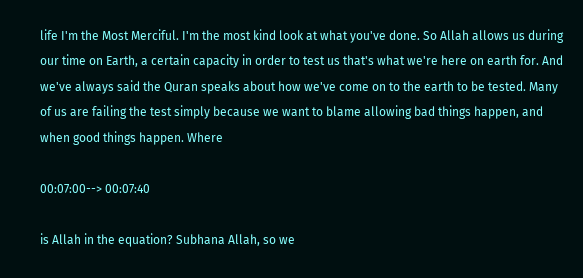life I'm the Most Merciful. I'm the most kind look at what you've done. So Allah allows us during our time on Earth, a certain capacity in order to test us that's what we're here on earth for. And we've always said the Quran speaks about how we've come on to the earth to be tested. Many of us are failing the test simply because we want to blame allowing bad things happen, and when good things happen. Where

00:07:00--> 00:07:40

is Allah in the equation? Subhana Allah, so we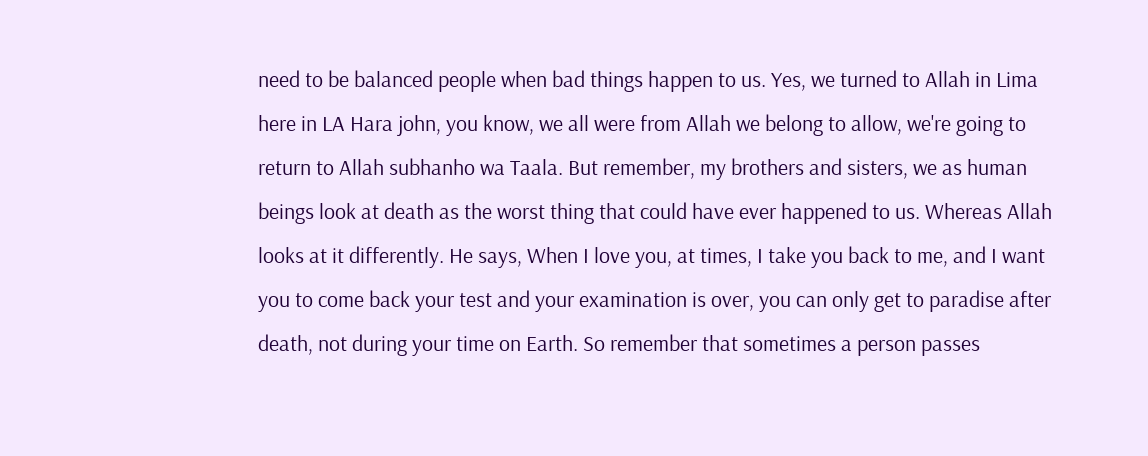need to be balanced people when bad things happen to us. Yes, we turned to Allah in Lima here in LA Hara john, you know, we all were from Allah we belong to allow, we're going to return to Allah subhanho wa Taala. But remember, my brothers and sisters, we as human beings look at death as the worst thing that could have ever happened to us. Whereas Allah looks at it differently. He says, When I love you, at times, I take you back to me, and I want you to come back your test and your examination is over, you can only get to paradise after death, not during your time on Earth. So remember that sometimes a person passes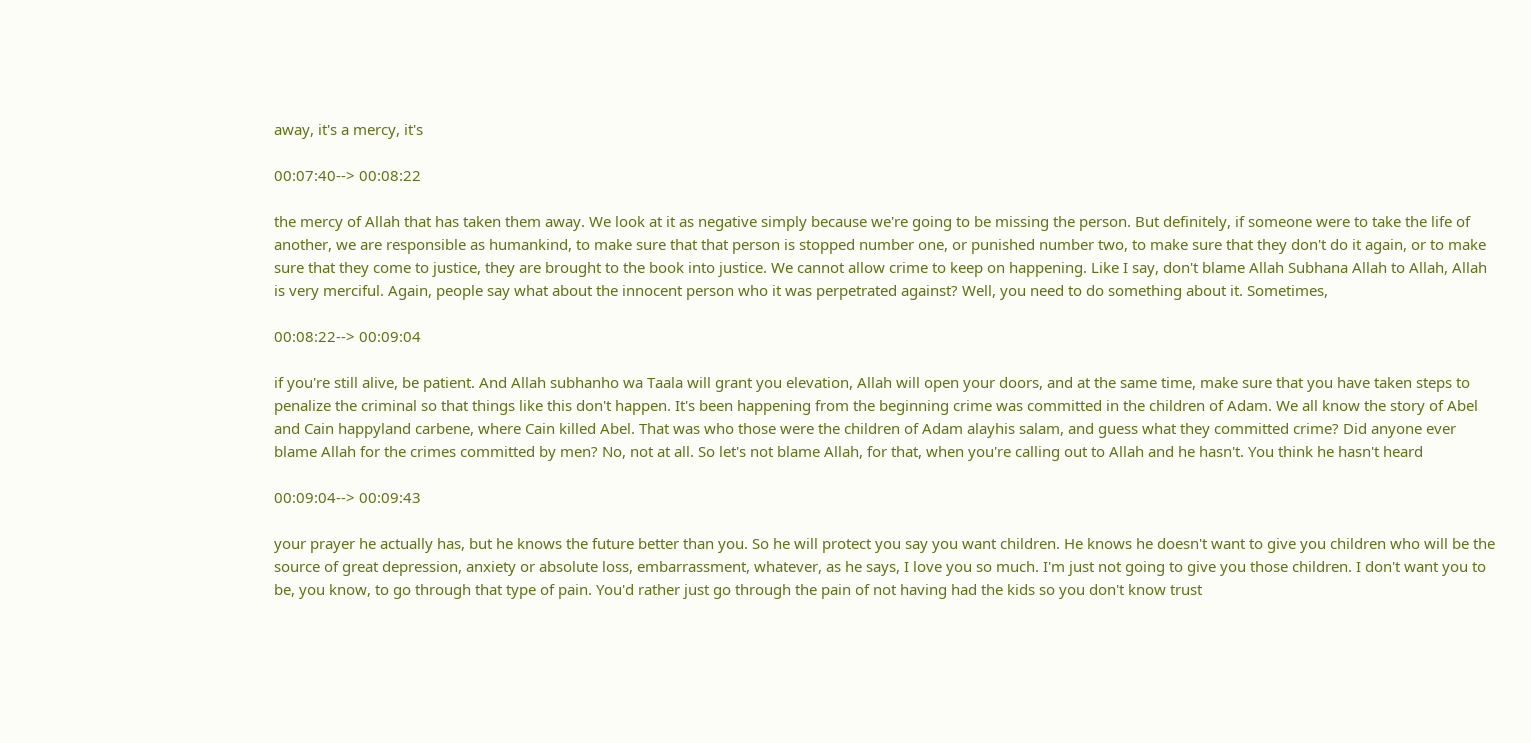away, it's a mercy, it's

00:07:40--> 00:08:22

the mercy of Allah that has taken them away. We look at it as negative simply because we're going to be missing the person. But definitely, if someone were to take the life of another, we are responsible as humankind, to make sure that that person is stopped number one, or punished number two, to make sure that they don't do it again, or to make sure that they come to justice, they are brought to the book into justice. We cannot allow crime to keep on happening. Like I say, don't blame Allah Subhana Allah to Allah, Allah is very merciful. Again, people say what about the innocent person who it was perpetrated against? Well, you need to do something about it. Sometimes,

00:08:22--> 00:09:04

if you're still alive, be patient. And Allah subhanho wa Taala will grant you elevation, Allah will open your doors, and at the same time, make sure that you have taken steps to penalize the criminal so that things like this don't happen. It's been happening from the beginning crime was committed in the children of Adam. We all know the story of Abel and Cain happyland carbene, where Cain killed Abel. That was who those were the children of Adam alayhis salam, and guess what they committed crime? Did anyone ever blame Allah for the crimes committed by men? No, not at all. So let's not blame Allah, for that, when you're calling out to Allah and he hasn't. You think he hasn't heard

00:09:04--> 00:09:43

your prayer he actually has, but he knows the future better than you. So he will protect you say you want children. He knows he doesn't want to give you children who will be the source of great depression, anxiety or absolute loss, embarrassment, whatever, as he says, I love you so much. I'm just not going to give you those children. I don't want you to be, you know, to go through that type of pain. You'd rather just go through the pain of not having had the kids so you don't know trust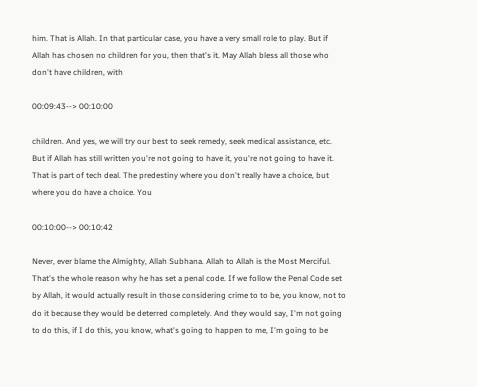him. That is Allah. In that particular case, you have a very small role to play. But if Allah has chosen no children for you, then that's it. May Allah bless all those who don't have children, with

00:09:43--> 00:10:00

children. And yes, we will try our best to seek remedy, seek medical assistance, etc. But if Allah has still written you're not going to have it, you're not going to have it. That is part of tech deal. The predestiny where you don't really have a choice, but where you do have a choice. You

00:10:00--> 00:10:42

Never, ever blame the Almighty, Allah Subhana. Allah to Allah is the Most Merciful. That's the whole reason why he has set a penal code. If we follow the Penal Code set by Allah, it would actually result in those considering crime to to be, you know, not to do it because they would be deterred completely. And they would say, I'm not going to do this, if I do this, you know, what's going to happen to me, I'm going to be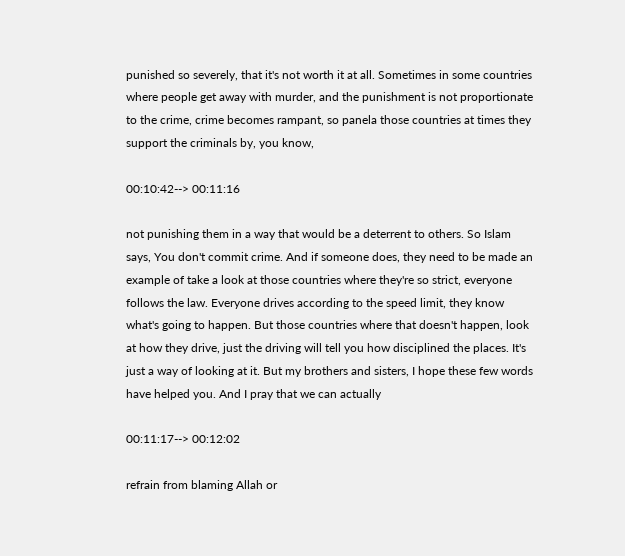punished so severely, that it's not worth it at all. Sometimes in some countries where people get away with murder, and the punishment is not proportionate to the crime, crime becomes rampant, so panela those countries at times they support the criminals by, you know,

00:10:42--> 00:11:16

not punishing them in a way that would be a deterrent to others. So Islam says, You don't commit crime. And if someone does, they need to be made an example of take a look at those countries where they're so strict, everyone follows the law. Everyone drives according to the speed limit, they know what's going to happen. But those countries where that doesn't happen, look at how they drive, just the driving will tell you how disciplined the places. It's just a way of looking at it. But my brothers and sisters, I hope these few words have helped you. And I pray that we can actually

00:11:17--> 00:12:02

refrain from blaming Allah or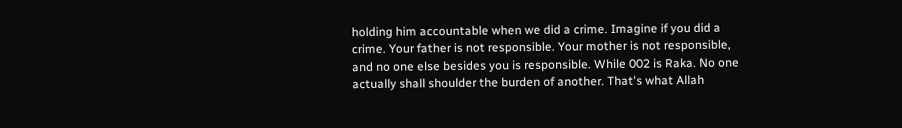holding him accountable when we did a crime. Imagine if you did a crime. Your father is not responsible. Your mother is not responsible, and no one else besides you is responsible. While 002 is Raka. No one actually shall shoulder the burden of another. That's what Allah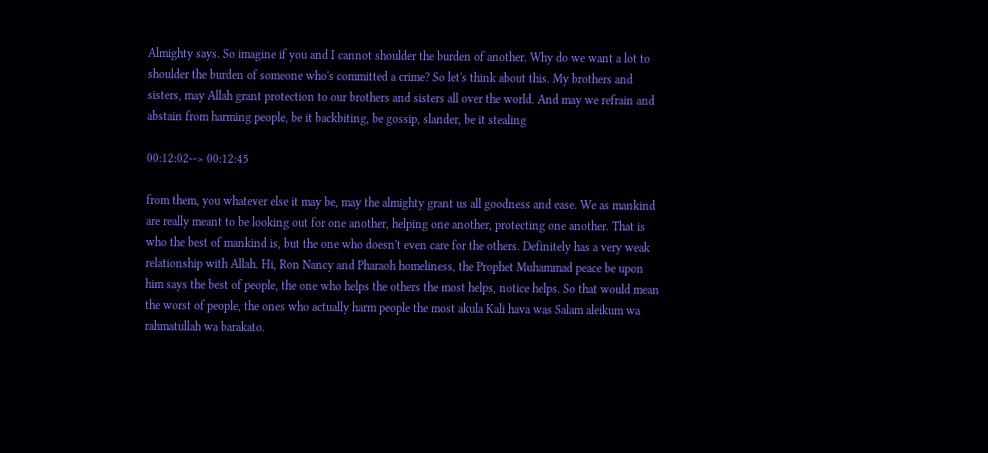Almighty says. So imagine if you and I cannot shoulder the burden of another. Why do we want a lot to shoulder the burden of someone who's committed a crime? So let's think about this. My brothers and sisters, may Allah grant protection to our brothers and sisters all over the world. And may we refrain and abstain from harming people, be it backbiting, be gossip, slander, be it stealing

00:12:02--> 00:12:45

from them, you whatever else it may be, may the almighty grant us all goodness and ease. We as mankind are really meant to be looking out for one another, helping one another, protecting one another. That is who the best of mankind is, but the one who doesn't even care for the others. Definitely has a very weak relationship with Allah. Hi, Ron Nancy and Pharaoh homeliness, the Prophet Muhammad peace be upon him says the best of people, the one who helps the others the most helps, notice helps. So that would mean the worst of people, the ones who actually harm people the most akula Kali hava was Salam aleikum wa rahmatullah wa barakato.